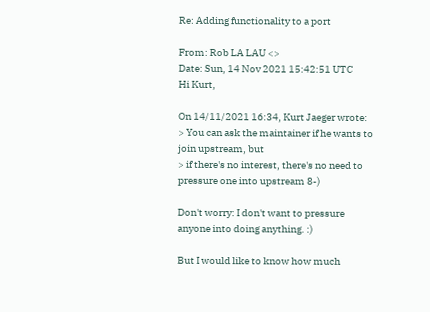Re: Adding functionality to a port

From: Rob LA LAU <>
Date: Sun, 14 Nov 2021 15:42:51 UTC
Hi Kurt,

On 14/11/2021 16:34, Kurt Jaeger wrote:
> You can ask the maintainer if he wants to join upstream, but
> if there's no interest, there's no need to pressure one into upstream 8-)

Don't worry: I don't want to pressure anyone into doing anything. :)

But I would like to know how much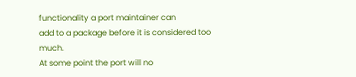functionality a port maintainer can
add to a package before it is considered too much.
At some point the port will no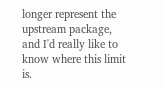longer represent the upstream package,
and I'd really like to know where this limit is.